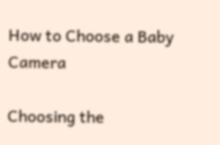How to Choose a Baby Camera

Choosing the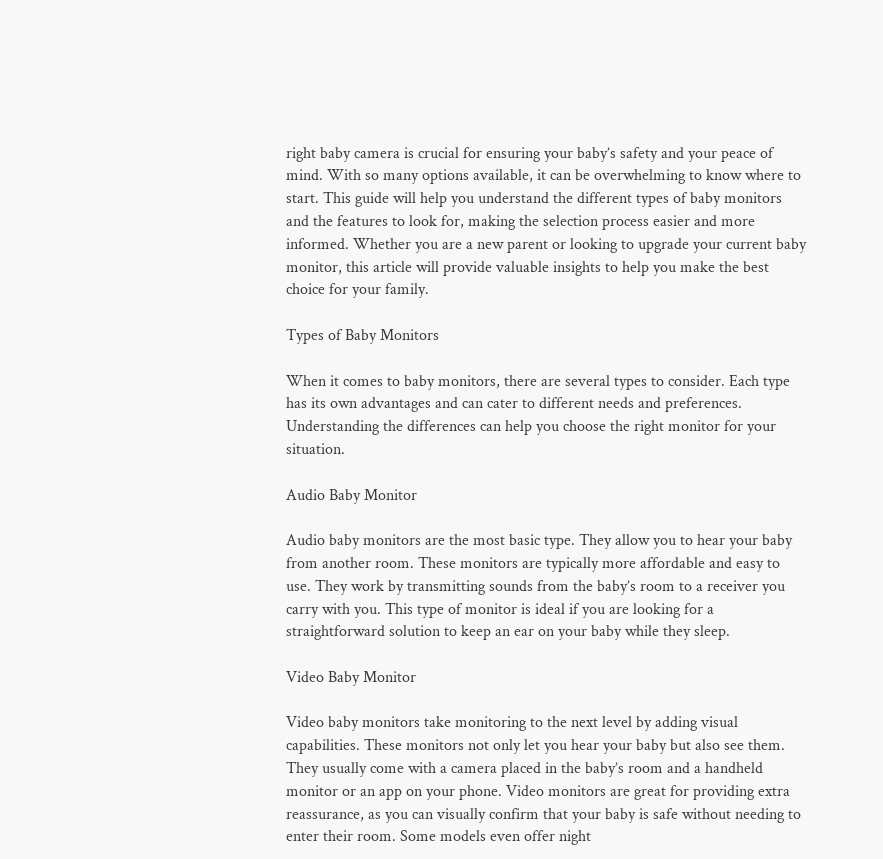right baby camera is crucial for ensuring your baby’s safety and your peace of mind. With so many options available, it can be overwhelming to know where to start. This guide will help you understand the different types of baby monitors and the features to look for, making the selection process easier and more informed. Whether you are a new parent or looking to upgrade your current baby monitor, this article will provide valuable insights to help you make the best choice for your family.

Types of Baby Monitors

When it comes to baby monitors, there are several types to consider. Each type has its own advantages and can cater to different needs and preferences. Understanding the differences can help you choose the right monitor for your situation.

Audio Baby Monitor

Audio baby monitors are the most basic type. They allow you to hear your baby from another room. These monitors are typically more affordable and easy to use. They work by transmitting sounds from the baby’s room to a receiver you carry with you. This type of monitor is ideal if you are looking for a straightforward solution to keep an ear on your baby while they sleep.

Video Baby Monitor

Video baby monitors take monitoring to the next level by adding visual capabilities. These monitors not only let you hear your baby but also see them. They usually come with a camera placed in the baby’s room and a handheld monitor or an app on your phone. Video monitors are great for providing extra reassurance, as you can visually confirm that your baby is safe without needing to enter their room. Some models even offer night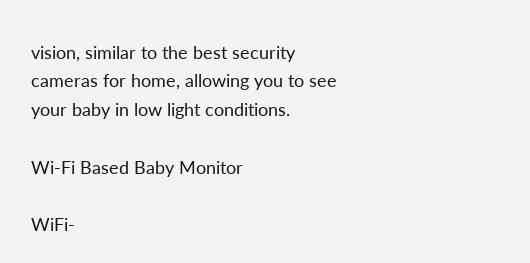vision, similar to the best security cameras for home, allowing you to see your baby in low light conditions.

Wi-Fi Based Baby Monitor

WiFi-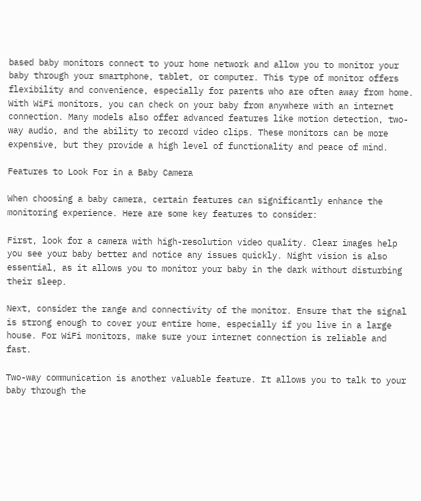based baby monitors connect to your home network and allow you to monitor your baby through your smartphone, tablet, or computer. This type of monitor offers flexibility and convenience, especially for parents who are often away from home. With WiFi monitors, you can check on your baby from anywhere with an internet connection. Many models also offer advanced features like motion detection, two-way audio, and the ability to record video clips. These monitors can be more expensive, but they provide a high level of functionality and peace of mind.

Features to Look For in a Baby Camera

When choosing a baby camera, certain features can significantly enhance the monitoring experience. Here are some key features to consider:

First, look for a camera with high-resolution video quality. Clear images help you see your baby better and notice any issues quickly. Night vision is also essential, as it allows you to monitor your baby in the dark without disturbing their sleep.

Next, consider the range and connectivity of the monitor. Ensure that the signal is strong enough to cover your entire home, especially if you live in a large house. For WiFi monitors, make sure your internet connection is reliable and fast.

Two-way communication is another valuable feature. It allows you to talk to your baby through the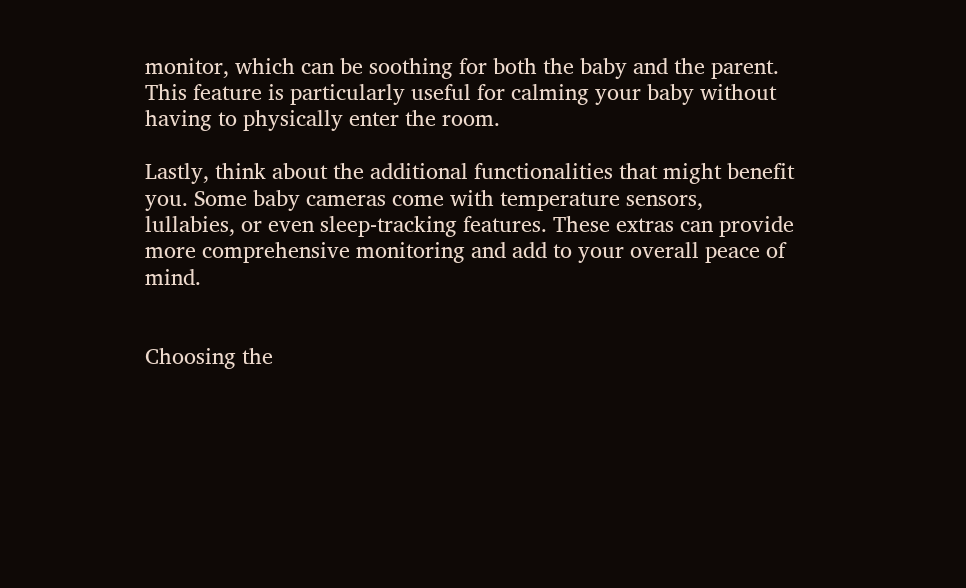monitor, which can be soothing for both the baby and the parent. This feature is particularly useful for calming your baby without having to physically enter the room.

Lastly, think about the additional functionalities that might benefit you. Some baby cameras come with temperature sensors, lullabies, or even sleep-tracking features. These extras can provide more comprehensive monitoring and add to your overall peace of mind.


Choosing the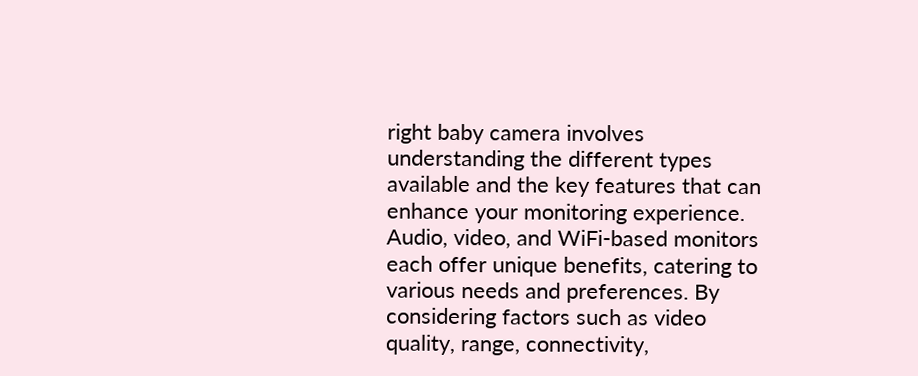right baby camera involves understanding the different types available and the key features that can enhance your monitoring experience. Audio, video, and WiFi-based monitors each offer unique benefits, catering to various needs and preferences. By considering factors such as video quality, range, connectivity,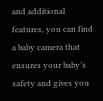and additional features, you can find a baby camera that ensures your baby’s safety and gives you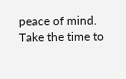peace of mind. Take the time to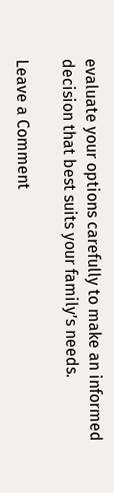evaluate your options carefully to make an informed decision that best suits your family’s needs.

Leave a Comment